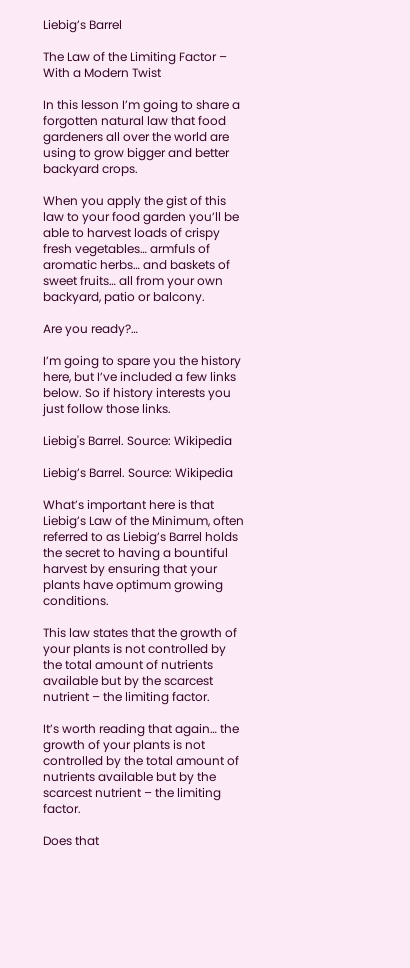Liebig’s Barrel

The Law of the Limiting Factor – With a Modern Twist

In this lesson I’m going to share a forgotten natural law that food gardeners all over the world are using to grow bigger and better backyard crops.

When you apply the gist of this law to your food garden you’ll be able to harvest loads of crispy fresh vegetables… armfuls of aromatic herbs… and baskets of sweet fruits… all from your own backyard, patio or balcony.

Are you ready?…

I’m going to spare you the history here, but I’ve included a few links below. So if history interests you just follow those links.

Liebig's Barrel. Source: Wikipedia

Liebig’s Barrel. Source: Wikipedia

What’s important here is that Liebig’s Law of the Minimum, often referred to as Liebig’s Barrel holds the secret to having a bountiful harvest by ensuring that your plants have optimum growing conditions.

This law states that the growth of your plants is not controlled by the total amount of nutrients available but by the scarcest nutrient – the limiting factor.

It’s worth reading that again… the growth of your plants is not controlled by the total amount of nutrients available but by the scarcest nutrient – the limiting factor.

Does that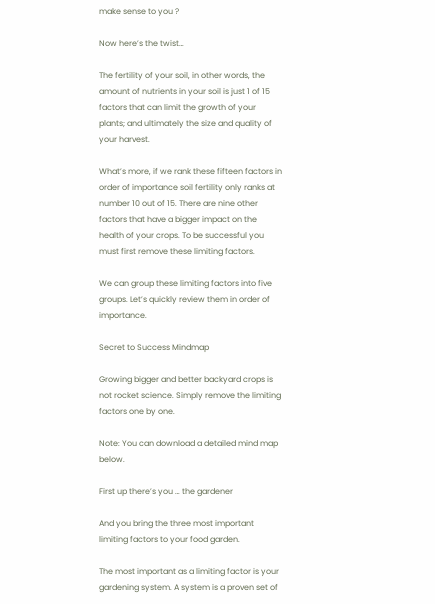make sense to you ?

Now here’s the twist…

The fertility of your soil, in other words, the amount of nutrients in your soil is just 1 of 15 factors that can limit the growth of your plants; and ultimately the size and quality of your harvest.

What’s more, if we rank these fifteen factors in order of importance soil fertility only ranks at number 10 out of 15. There are nine other factors that have a bigger impact on the health of your crops. To be successful you must first remove these limiting factors.

We can group these limiting factors into five groups. Let’s quickly review them in order of importance.

Secret to Success Mindmap

Growing bigger and better backyard crops is not rocket science. Simply remove the limiting factors one by one.

Note: You can download a detailed mind map below.

First up there’s you … the gardener

And you bring the three most important limiting factors to your food garden.

The most important as a limiting factor is your gardening system. A system is a proven set of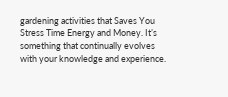gardening activities that Saves You Stress Time Energy and Money. It’s something that continually evolves with your knowledge and experience.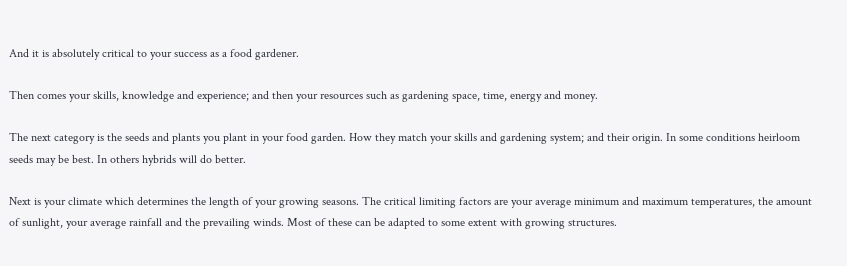And it is absolutely critical to your success as a food gardener.

Then comes your skills, knowledge and experience; and then your resources such as gardening space, time, energy and money.

The next category is the seeds and plants you plant in your food garden. How they match your skills and gardening system; and their origin. In some conditions heirloom seeds may be best. In others hybrids will do better.

Next is your climate which determines the length of your growing seasons. The critical limiting factors are your average minimum and maximum temperatures, the amount of sunlight, your average rainfall and the prevailing winds. Most of these can be adapted to some extent with growing structures.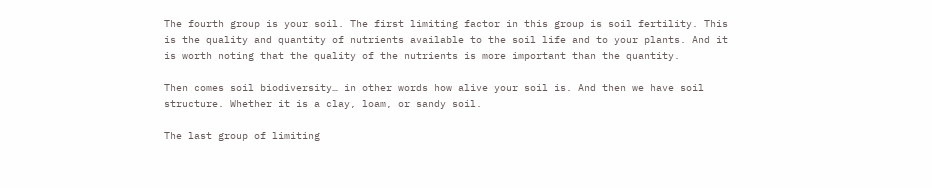The fourth group is your soil. The first limiting factor in this group is soil fertility. This is the quality and quantity of nutrients available to the soil life and to your plants. And it is worth noting that the quality of the nutrients is more important than the quantity.

Then comes soil biodiversity… in other words how alive your soil is. And then we have soil structure. Whether it is a clay, loam, or sandy soil.

The last group of limiting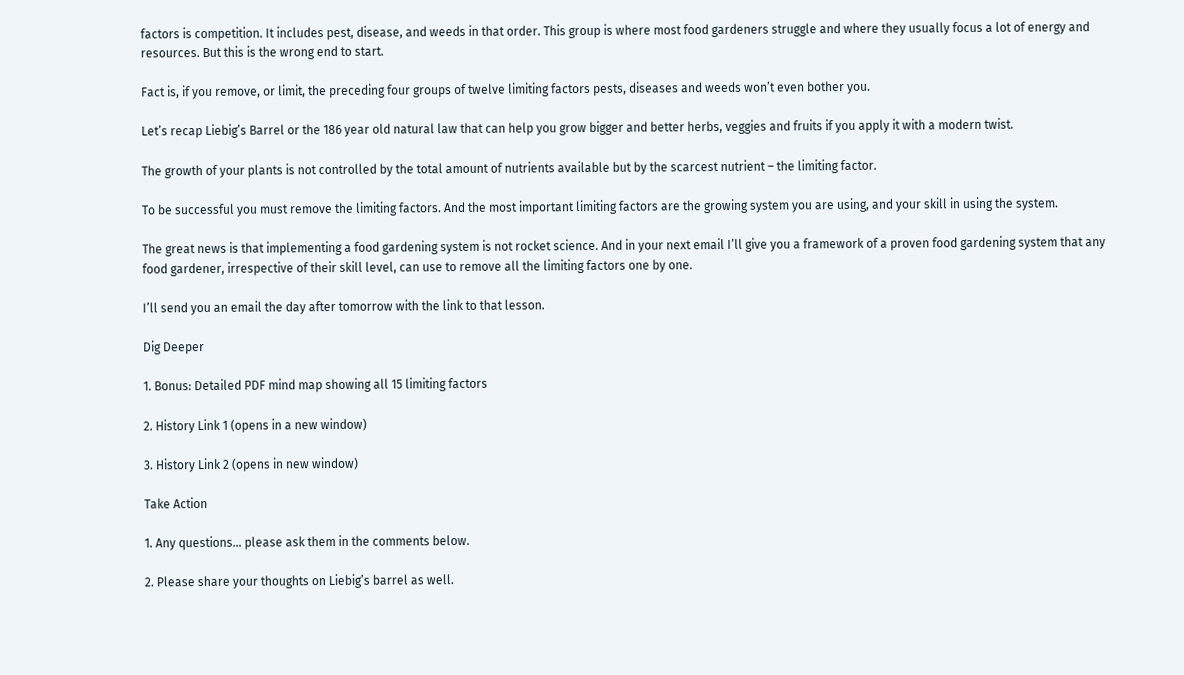factors is competition. It includes pest, disease, and weeds in that order. This group is where most food gardeners struggle and where they usually focus a lot of energy and resources. But this is the wrong end to start.

Fact is, if you remove, or limit, the preceding four groups of twelve limiting factors pests, diseases and weeds won’t even bother you.

Let’s recap Liebig’s Barrel or the 186 year old natural law that can help you grow bigger and better herbs, veggies and fruits if you apply it with a modern twist.

The growth of your plants is not controlled by the total amount of nutrients available but by the scarcest nutrient – the limiting factor.

To be successful you must remove the limiting factors. And the most important limiting factors are the growing system you are using, and your skill in using the system.

The great news is that implementing a food gardening system is not rocket science. And in your next email I’ll give you a framework of a proven food gardening system that any food gardener, irrespective of their skill level, can use to remove all the limiting factors one by one.

I’ll send you an email the day after tomorrow with the link to that lesson.

Dig Deeper

1. Bonus: Detailed PDF mind map showing all 15 limiting factors

2. History Link 1 (opens in a new window)

3. History Link 2 (opens in new window)

Take Action

1. Any questions… please ask them in the comments below.

2. Please share your thoughts on Liebig’s barrel as well.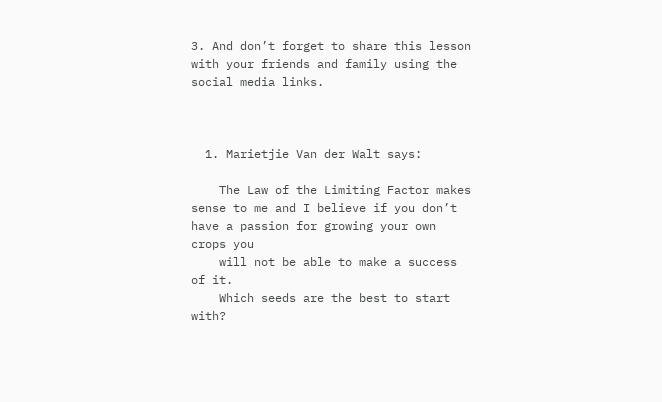3. And don’t forget to share this lesson with your friends and family using the social media links.



  1. Marietjie Van der Walt says:

    The Law of the Limiting Factor makes sense to me and I believe if you don’t have a passion for growing your own crops you
    will not be able to make a success of it.
    Which seeds are the best to start with?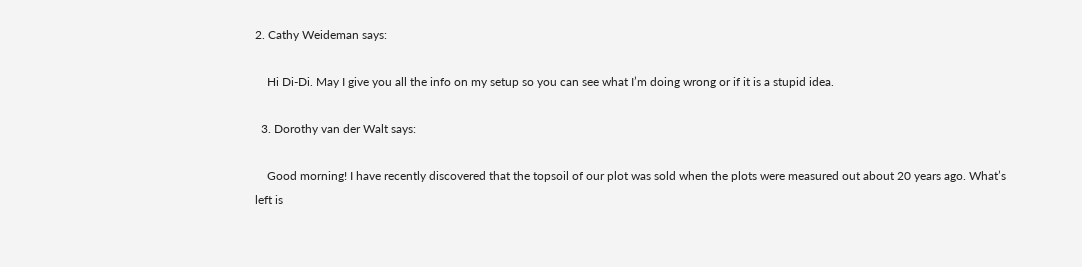2. Cathy Weideman says:

    Hi Di-Di. May I give you all the info on my setup so you can see what I’m doing wrong or if it is a stupid idea.

  3. Dorothy van der Walt says:

    Good morning! I have recently discovered that the topsoil of our plot was sold when the plots were measured out about 20 years ago. What’s left is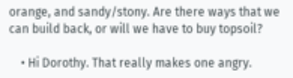orange, and sandy/stony. Are there ways that we can build back, or will we have to buy topsoil?

    • Hi Dorothy. That really makes one angry.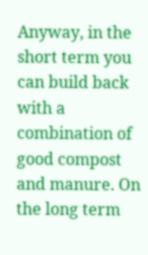Anyway, in the short term you can build back with a combination of good compost and manure. On the long term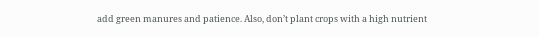add green manures and patience. Also, don’t plant crops with a high nutrient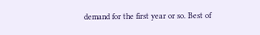demand for the first year or so. Best of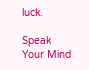luck.

Speak Your Mind